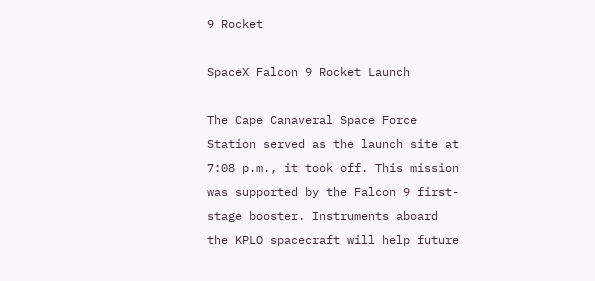9 Rocket

SpaceX Falcon 9 Rocket Launch

The Cape Canaveral Space Force Station served as the launch site at 7:08 p.m., it took off. This mission was supported by the Falcon 9 first-stage booster. Instruments aboard the KPLO spacecraft will help future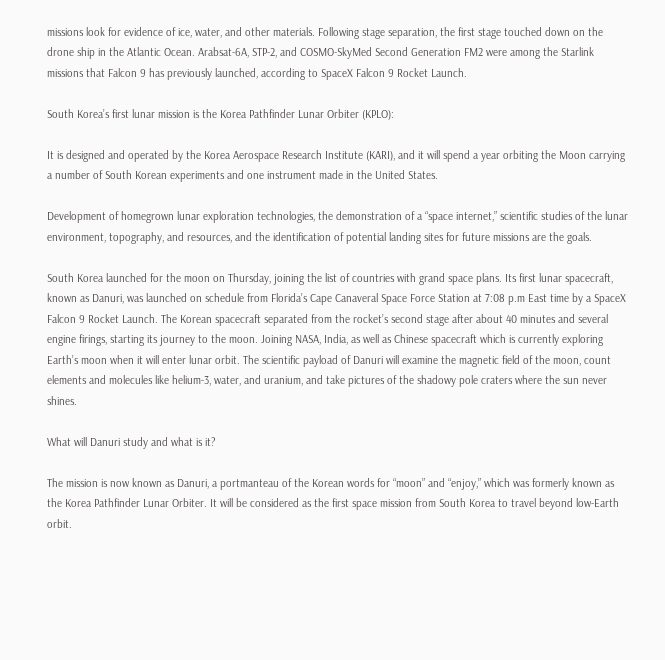missions look for evidence of ice, water, and other materials. Following stage separation, the first stage touched down on the drone ship in the Atlantic Ocean. Arabsat-6A, STP-2, and COSMO-SkyMed Second Generation FM2 were among the Starlink missions that Falcon 9 has previously launched, according to SpaceX Falcon 9 Rocket Launch.

South Korea’s first lunar mission is the Korea Pathfinder Lunar Orbiter (KPLO):

It is designed and operated by the Korea Aerospace Research Institute (KARI), and it will spend a year orbiting the Moon carrying a number of South Korean experiments and one instrument made in the United States.

Development of homegrown lunar exploration technologies, the demonstration of a “space internet,” scientific studies of the lunar environment, topography, and resources, and the identification of potential landing sites for future missions are the goals.

South Korea launched for the moon on Thursday, joining the list of countries with grand space plans. Its first lunar spacecraft, known as Danuri, was launched on schedule from Florida’s Cape Canaveral Space Force Station at 7:08 p.m East time by a SpaceX Falcon 9 Rocket Launch. The Korean spacecraft separated from the rocket’s second stage after about 40 minutes and several engine firings, starting its journey to the moon. Joining NASA, India, as well as Chinese spacecraft which is currently exploring Earth’s moon when it will enter lunar orbit. The scientific payload of Danuri will examine the magnetic field of the moon, count elements and molecules like helium-3, water, and uranium, and take pictures of the shadowy pole craters where the sun never shines.

What will Danuri study and what is it?

The mission is now known as Danuri, a portmanteau of the Korean words for “moon” and “enjoy,” which was formerly known as the Korea Pathfinder Lunar Orbiter. It will be considered as the first space mission from South Korea to travel beyond low-Earth orbit.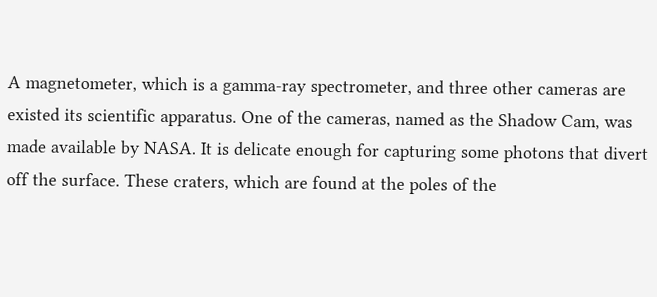A magnetometer, which is a gamma-ray spectrometer, and three other cameras are existed its scientific apparatus. One of the cameras, named as the Shadow Cam, was made available by NASA. It is delicate enough for capturing some photons that divert off the surface. These craters, which are found at the poles of the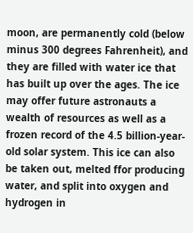moon, are permanently cold (below minus 300 degrees Fahrenheit), and they are filled with water ice that has built up over the ages. The ice may offer future astronauts a wealth of resources as well as a frozen record of the 4.5 billion-year-old solar system. This ice can also be taken out, melted ffor producing water, and split into oxygen and hydrogen in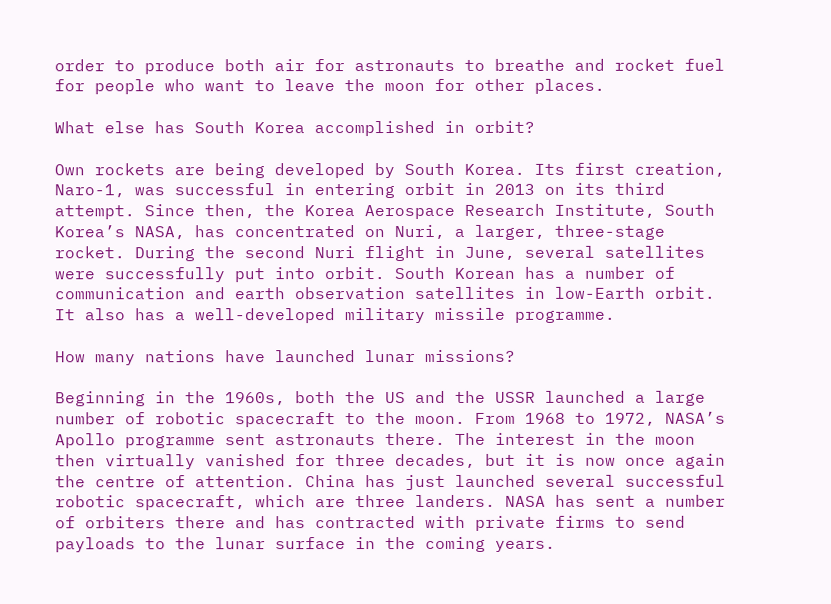order to produce both air for astronauts to breathe and rocket fuel for people who want to leave the moon for other places.

What else has South Korea accomplished in orbit?

Own rockets are being developed by South Korea. Its first creation, Naro-1, was successful in entering orbit in 2013 on its third attempt. Since then, the Korea Aerospace Research Institute, South Korea’s NASA, has concentrated on Nuri, a larger, three-stage rocket. During the second Nuri flight in June, several satellites were successfully put into orbit. South Korean has a number of communication and earth observation satellites in low-Earth orbit. It also has a well-developed military missile programme.

How many nations have launched lunar missions?

Beginning in the 1960s, both the US and the USSR launched a large number of robotic spacecraft to the moon. From 1968 to 1972, NASA’s Apollo programme sent astronauts there. The interest in the moon then virtually vanished for three decades, but it is now once again the centre of attention. China has just launched several successful robotic spacecraft, which are three landers. NASA has sent a number of orbiters there and has contracted with private firms to send payloads to the lunar surface in the coming years.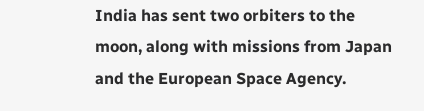India has sent two orbiters to the moon, along with missions from Japan and the European Space Agency.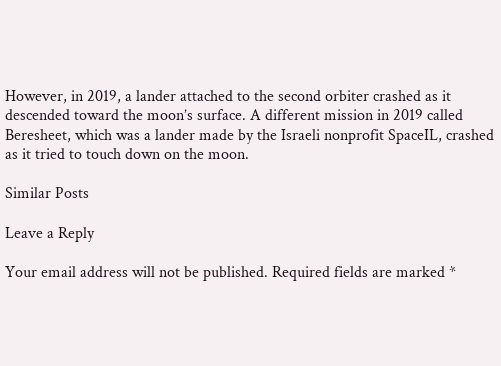However, in 2019, a lander attached to the second orbiter crashed as it descended toward the moon’s surface. A different mission in 2019 called Beresheet, which was a lander made by the Israeli nonprofit SpaceIL, crashed as it tried to touch down on the moon.

Similar Posts

Leave a Reply

Your email address will not be published. Required fields are marked *